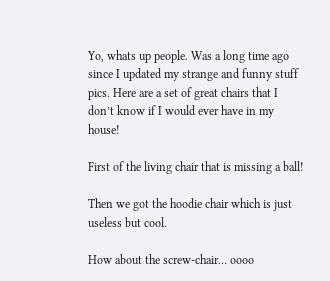Yo, whats up people. Was a long time ago since I updated my strange and funny stuff pics. Here are a set of great chairs that I don’t know if I would ever have in my house!

First of the living chair that is missing a ball!

Then we got the hoodie chair which is just useless but cool.

How about the screw-chair… oooo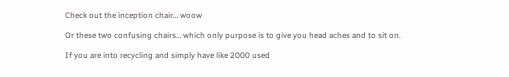Check out the inception chair… woow

Or these two confusing chairs… which only purpose is to give you head aches and to sit on.

If you are into recycling and simply have like 2000 used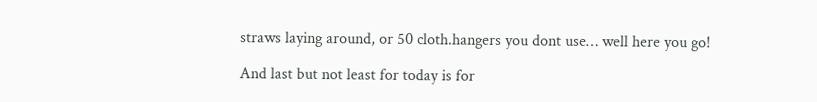straws laying around, or 50 cloth.hangers you dont use… well here you go!

And last but not least for today is for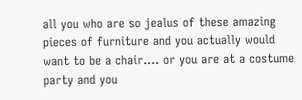all you who are so jealus of these amazing pieces of furniture and you actually would want to be a chair…. or you are at a costume party and you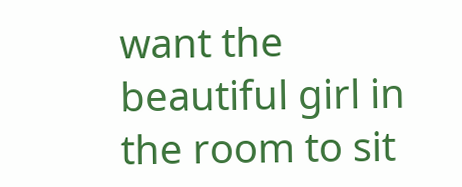want the beautiful girl in the room to sit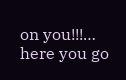on you!!!… here you go